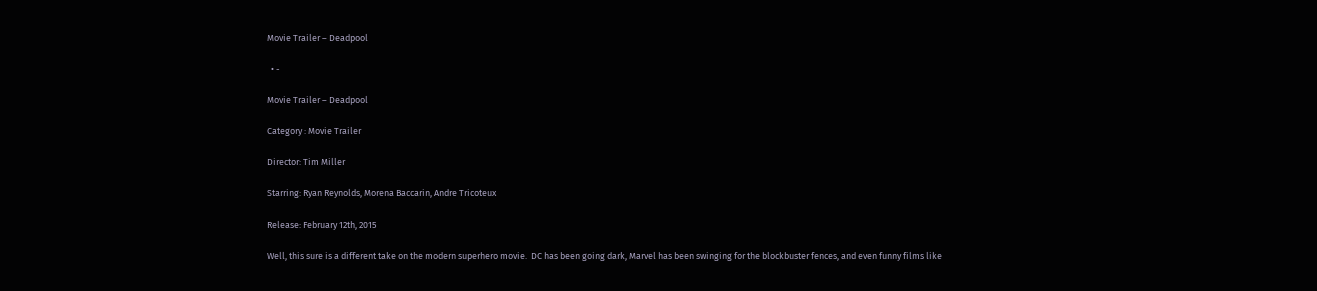Movie Trailer – Deadpool

  • -

Movie Trailer – Deadpool

Category : Movie Trailer

Director: Tim Miller

Starring: Ryan Reynolds, Morena Baccarin, Andre Tricoteux

Release: February 12th, 2015

Well, this sure is a different take on the modern superhero movie.  DC has been going dark, Marvel has been swinging for the blockbuster fences, and even funny films like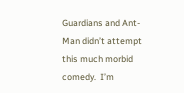Guardians and Ant-Man didn’t attempt this much morbid comedy.  I’m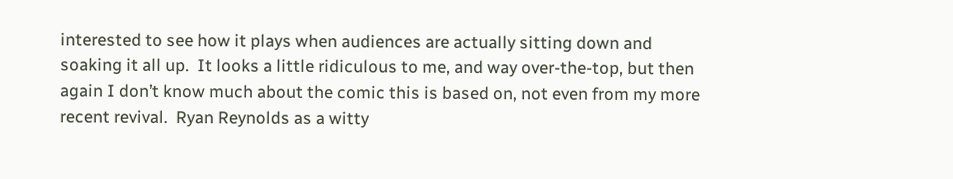interested to see how it plays when audiences are actually sitting down and soaking it all up.  It looks a little ridiculous to me, and way over-the-top, but then again I don’t know much about the comic this is based on, not even from my more recent revival.  Ryan Reynolds as a witty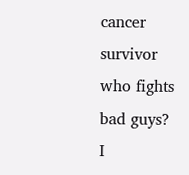cancer survivor who fights bad guys?  I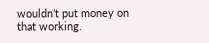wouldn’t put money on that working.